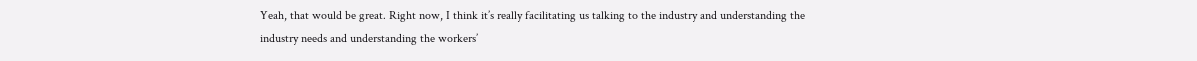Yeah, that would be great. Right now, I think it’s really facilitating us talking to the industry and understanding the industry needs and understanding the workers’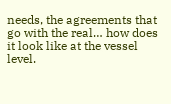needs, the agreements that go with the real… how does it look like at the vessel level.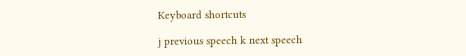Keyboard shortcuts

j previous speech k next speech